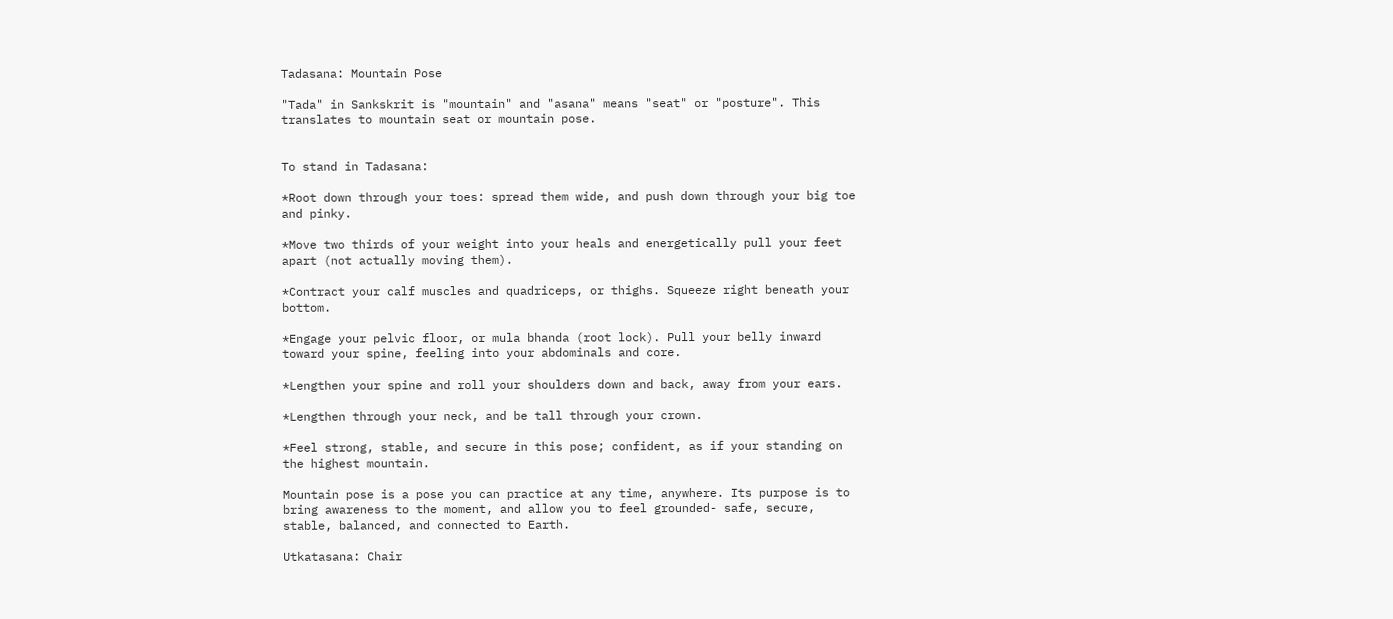Tadasana: Mountain Pose

"Tada" in Sankskrit is "mountain" and "asana" means "seat" or "posture". This translates to mountain seat or mountain pose.


To stand in Tadasana:

*Root down through your toes: spread them wide, and push down through your big toe and pinky.

*Move two thirds of your weight into your heals and energetically pull your feet apart (not actually moving them).

*Contract your calf muscles and quadriceps, or thighs. Squeeze right beneath your bottom.

*Engage your pelvic floor, or mula bhanda (root lock). Pull your belly inward toward your spine, feeling into your abdominals and core.

*Lengthen your spine and roll your shoulders down and back, away from your ears.

*Lengthen through your neck, and be tall through your crown.

*Feel strong, stable, and secure in this pose; confident, as if your standing on the highest mountain.

Mountain pose is a pose you can practice at any time, anywhere. Its purpose is to bring awareness to the moment, and allow you to feel grounded- safe, secure, stable, balanced, and connected to Earth.

Utkatasana: Chair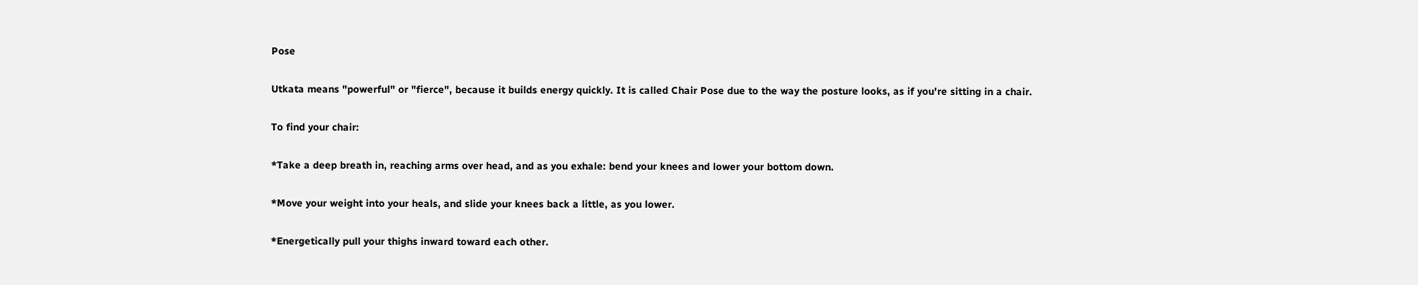Pose

Utkata means "powerful" or "fierce", because it builds energy quickly. It is called Chair Pose due to the way the posture looks, as if you're sitting in a chair.

To find your chair:

*Take a deep breath in, reaching arms over head, and as you exhale: bend your knees and lower your bottom down.

*Move your weight into your heals, and slide your knees back a little, as you lower.

*Energetically pull your thighs inward toward each other.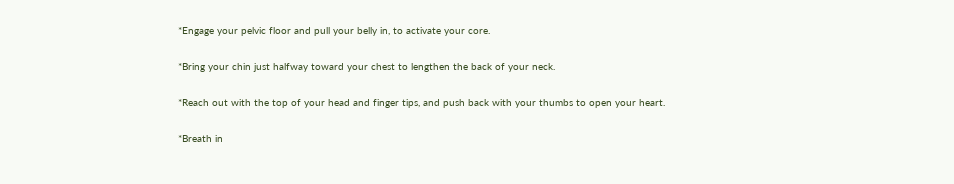*Engage your pelvic floor and pull your belly in, to activate your core.

*Bring your chin just halfway toward your chest to lengthen the back of your neck.

*Reach out with the top of your head and finger tips, and push back with your thumbs to open your heart.

*Breath in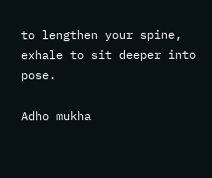to lengthen your spine, exhale to sit deeper into pose.

Adho mukha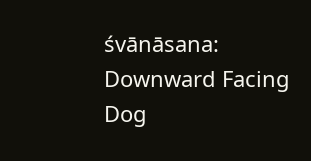śvānāsana: Downward Facing Dog